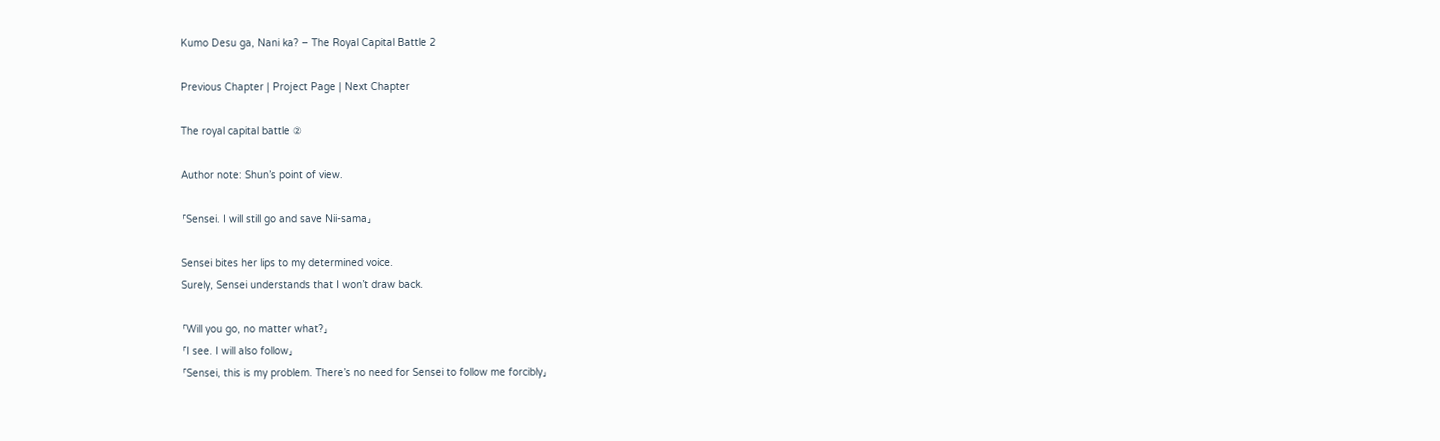Kumo Desu ga, Nani ka? – The Royal Capital Battle 2

Previous Chapter | Project Page | Next Chapter

The royal capital battle ②

Author note: Shun’s point of view.

「Sensei. I will still go and save Nii-sama」

Sensei bites her lips to my determined voice.
Surely, Sensei understands that I won’t draw back.

「Will you go, no matter what?」
「I see. I will also follow」
「Sensei, this is my problem. There’s no need for Sensei to follow me forcibly」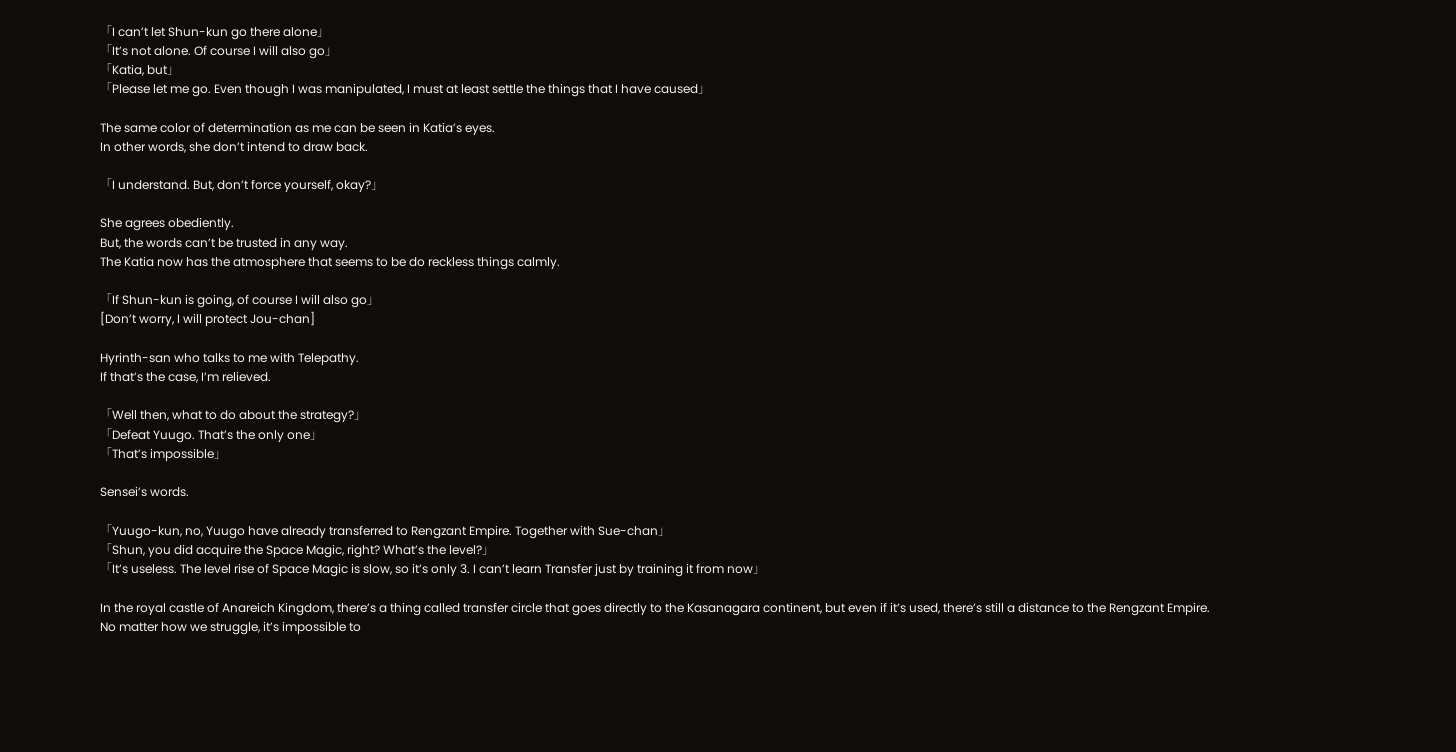「I can’t let Shun-kun go there alone」
「It’s not alone. Of course I will also go」
「Katia, but」
「Please let me go. Even though I was manipulated, I must at least settle the things that I have caused」

The same color of determination as me can be seen in Katia’s eyes.
In other words, she don’t intend to draw back.

「I understand. But, don’t force yourself, okay?」

She agrees obediently.
But, the words can’t be trusted in any way.
The Katia now has the atmosphere that seems to be do reckless things calmly.

「If Shun-kun is going, of course I will also go」
[Don’t worry, I will protect Jou-chan]

Hyrinth-san who talks to me with Telepathy.
If that’s the case, I’m relieved.

「Well then, what to do about the strategy?」
「Defeat Yuugo. That’s the only one」
「That’s impossible」

Sensei’s words.

「Yuugo-kun, no, Yuugo have already transferred to Rengzant Empire. Together with Sue-chan」
「Shun, you did acquire the Space Magic, right? What’s the level?」
「It’s useless. The level rise of Space Magic is slow, so it’s only 3. I can’t learn Transfer just by training it from now」

In the royal castle of Anareich Kingdom, there’s a thing called transfer circle that goes directly to the Kasanagara continent, but even if it’s used, there’s still a distance to the Rengzant Empire.
No matter how we struggle, it’s impossible to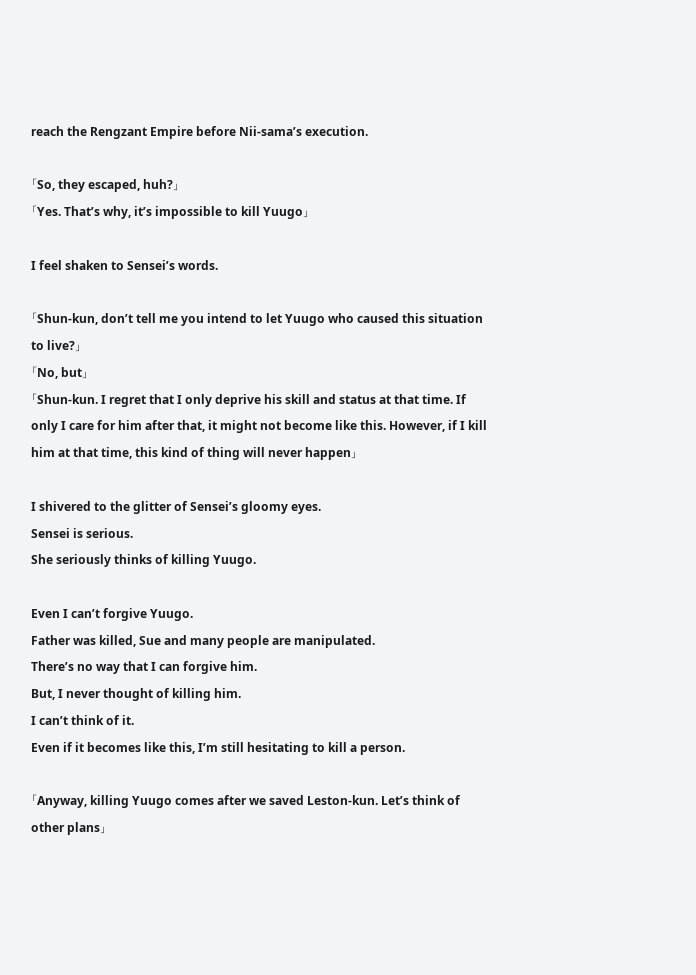reach the Rengzant Empire before Nii-sama’s execution.

「So, they escaped, huh?」
「Yes. That’s why, it’s impossible to kill Yuugo」

I feel shaken to Sensei’s words.

「Shun-kun, don’t tell me you intend to let Yuugo who caused this situation to live?」
「No, but」
「Shun-kun. I regret that I only deprive his skill and status at that time. If only I care for him after that, it might not become like this. However, if I kill him at that time, this kind of thing will never happen」

I shivered to the glitter of Sensei’s gloomy eyes.
Sensei is serious.
She seriously thinks of killing Yuugo.

Even I can’t forgive Yuugo.
Father was killed, Sue and many people are manipulated.
There’s no way that I can forgive him.
But, I never thought of killing him.
I can’t think of it.
Even if it becomes like this, I’m still hesitating to kill a person.

「Anyway, killing Yuugo comes after we saved Leston-kun. Let’s think of other plans」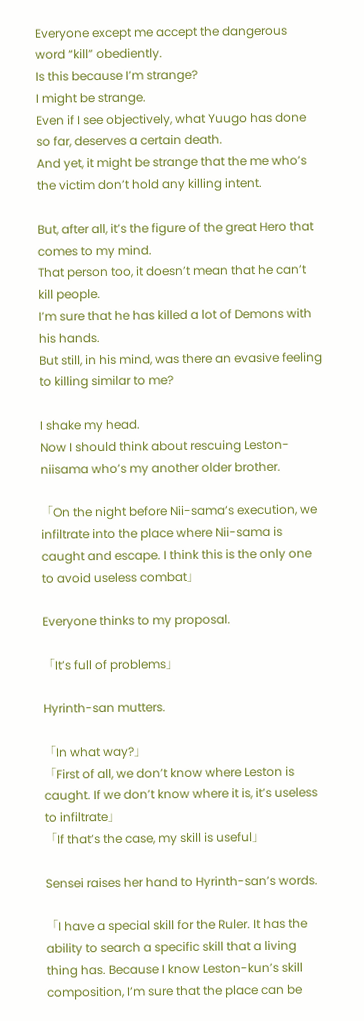Everyone except me accept the dangerous word “kill” obediently.
Is this because I’m strange?
I might be strange.
Even if I see objectively, what Yuugo has done so far, deserves a certain death.
And yet, it might be strange that the me who’s the victim don’t hold any killing intent.

But, after all, it’s the figure of the great Hero that comes to my mind.
That person too, it doesn’t mean that he can’t kill people.
I’m sure that he has killed a lot of Demons with his hands.
But still, in his mind, was there an evasive feeling to killing similar to me?

I shake my head.
Now I should think about rescuing Leston-niisama who’s my another older brother.

「On the night before Nii-sama’s execution, we infiltrate into the place where Nii-sama is caught and escape. I think this is the only one to avoid useless combat」

Everyone thinks to my proposal.

「It’s full of problems」

Hyrinth-san mutters.

「In what way?」
「First of all, we don’t know where Leston is caught. If we don’t know where it is, it’s useless to infiltrate」
「If that’s the case, my skill is useful」

Sensei raises her hand to Hyrinth-san’s words.

「I have a special skill for the Ruler. It has the ability to search a specific skill that a living thing has. Because I know Leston-kun’s skill composition, I’m sure that the place can be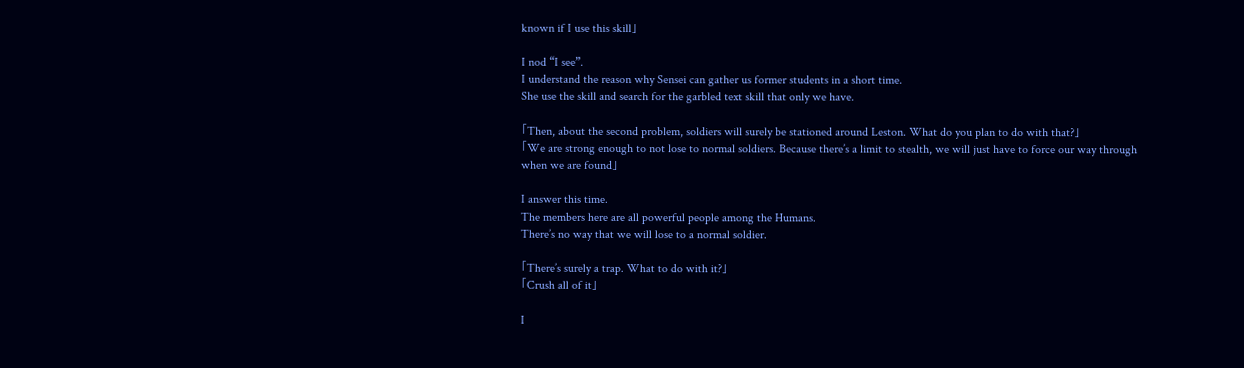known if I use this skill」

I nod “I see”.
I understand the reason why Sensei can gather us former students in a short time.
She use the skill and search for the garbled text skill that only we have.

「Then, about the second problem, soldiers will surely be stationed around Leston. What do you plan to do with that?」
「We are strong enough to not lose to normal soldiers. Because there’s a limit to stealth, we will just have to force our way through when we are found」

I answer this time.
The members here are all powerful people among the Humans.
There’s no way that we will lose to a normal soldier.

「There’s surely a trap. What to do with it?」
「Crush all of it」

I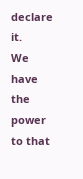declare it.
We have the power to that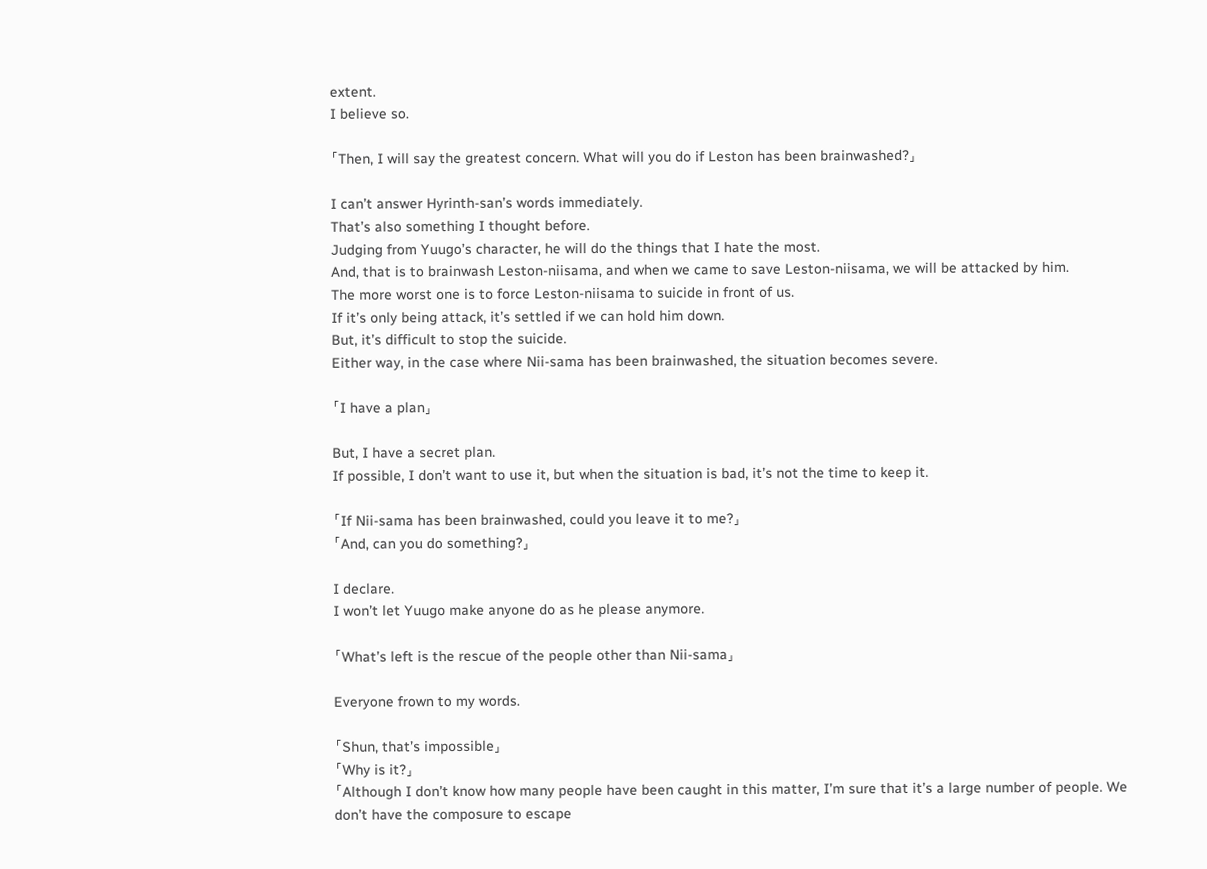extent.
I believe so.

「Then, I will say the greatest concern. What will you do if Leston has been brainwashed?」

I can’t answer Hyrinth-san’s words immediately.
That’s also something I thought before.
Judging from Yuugo’s character, he will do the things that I hate the most.
And, that is to brainwash Leston-niisama, and when we came to save Leston-niisama, we will be attacked by him.
The more worst one is to force Leston-niisama to suicide in front of us.
If it’s only being attack, it’s settled if we can hold him down.
But, it’s difficult to stop the suicide.
Either way, in the case where Nii-sama has been brainwashed, the situation becomes severe.

「I have a plan」

But, I have a secret plan.
If possible, I don’t want to use it, but when the situation is bad, it’s not the time to keep it.

「If Nii-sama has been brainwashed, could you leave it to me?」
「And, can you do something?」

I declare.
I won’t let Yuugo make anyone do as he please anymore.

「What’s left is the rescue of the people other than Nii-sama」

Everyone frown to my words.

「Shun, that’s impossible」
「Why is it?」
「Although I don’t know how many people have been caught in this matter, I’m sure that it’s a large number of people. We don’t have the composure to escape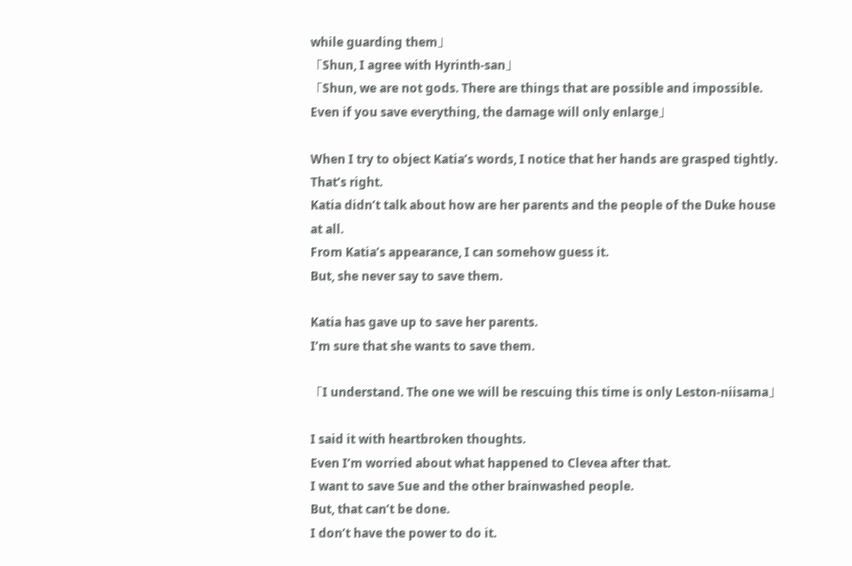while guarding them」
「Shun, I agree with Hyrinth-san」
「Shun, we are not gods. There are things that are possible and impossible. Even if you save everything, the damage will only enlarge」

When I try to object Katia’s words, I notice that her hands are grasped tightly.
That’s right.
Katia didn’t talk about how are her parents and the people of the Duke house at all.
From Katia’s appearance, I can somehow guess it.
But, she never say to save them.

Katia has gave up to save her parents.
I’m sure that she wants to save them.

「I understand. The one we will be rescuing this time is only Leston-niisama」

I said it with heartbroken thoughts.
Even I’m worried about what happened to Clevea after that.
I want to save Sue and the other brainwashed people.
But, that can’t be done.
I don’t have the power to do it.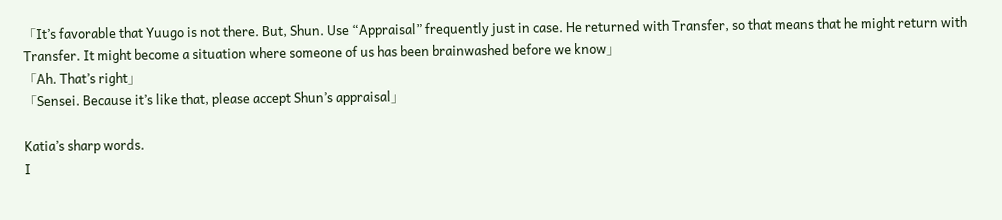「It’s favorable that Yuugo is not there. But, Shun. Use “Appraisal” frequently just in case. He returned with Transfer, so that means that he might return with Transfer. It might become a situation where someone of us has been brainwashed before we know」
「Ah. That’s right」
「Sensei. Because it’s like that, please accept Shun’s appraisal」

Katia’s sharp words.
I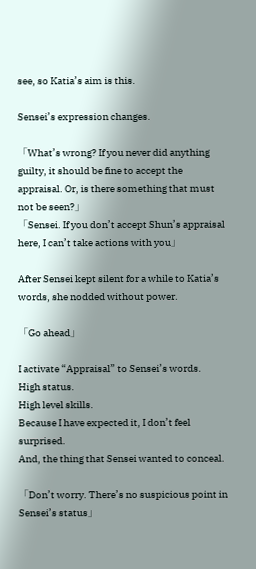see, so Katia’s aim is this.

Sensei’s expression changes.

「What’s wrong? If you never did anything guilty, it should be fine to accept the appraisal. Or, is there something that must not be seen?」
「Sensei. If you don’t accept Shun’s appraisal here, I can’t take actions with you」

After Sensei kept silent for a while to Katia’s words, she nodded without power.

「Go ahead」

I activate “Appraisal” to Sensei’s words.
High status.
High level skills.
Because I have expected it, I don’t feel surprised.
And, the thing that Sensei wanted to conceal.

「Don’t worry. There’s no suspicious point in Sensei’s status」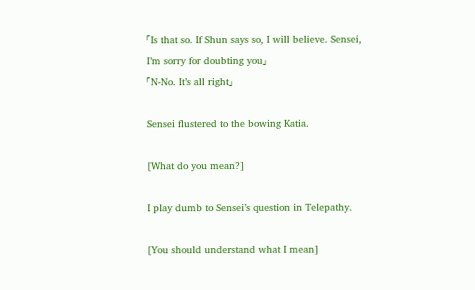「Is that so. If Shun says so, I will believe. Sensei, I’m sorry for doubting you」
「N-No. It’s all right」

Sensei flustered to the bowing Katia.

[What do you mean?]

I play dumb to Sensei’s question in Telepathy.

[You should understand what I mean]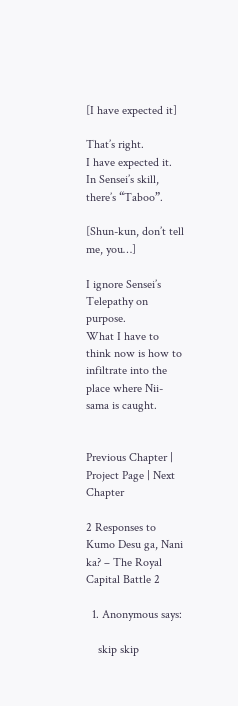[I have expected it]

That’s right.
I have expected it.
In Sensei’s skill, there’s “Taboo”.

[Shun-kun, don’t tell me, you…]

I ignore Sensei’s Telepathy on purpose.
What I have to think now is how to infiltrate into the place where Nii-sama is caught.


Previous Chapter | Project Page | Next Chapter

2 Responses to Kumo Desu ga, Nani ka? – The Royal Capital Battle 2

  1. Anonymous says:

    skip skip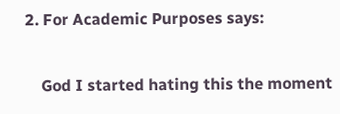2. For Academic Purposes says:

    God I started hating this the moment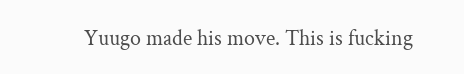Yuugo made his move. This is fucking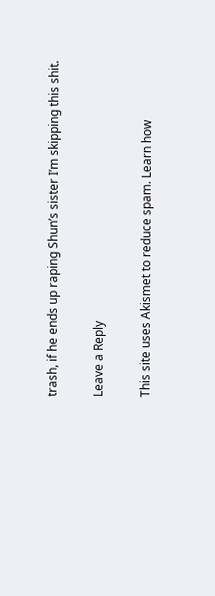trash, if he ends up raping Shun’s sister I’m skipping this shit.

Leave a Reply

This site uses Akismet to reduce spam. Learn how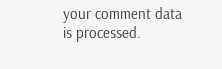your comment data is processed.